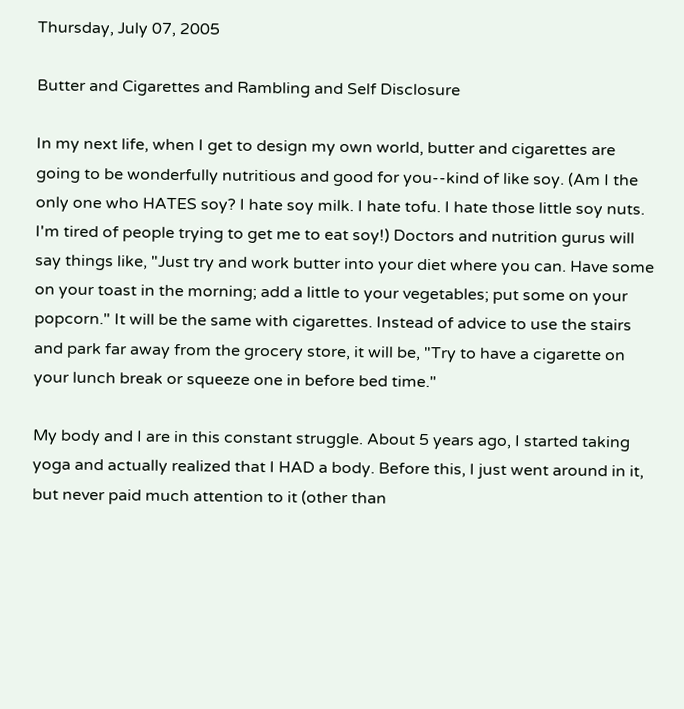Thursday, July 07, 2005

Butter and Cigarettes and Rambling and Self Disclosure

In my next life, when I get to design my own world, butter and cigarettes are going to be wonderfully nutritious and good for you--kind of like soy. (Am I the only one who HATES soy? I hate soy milk. I hate tofu. I hate those little soy nuts. I'm tired of people trying to get me to eat soy!) Doctors and nutrition gurus will say things like, "Just try and work butter into your diet where you can. Have some on your toast in the morning; add a little to your vegetables; put some on your popcorn." It will be the same with cigarettes. Instead of advice to use the stairs and park far away from the grocery store, it will be, "Try to have a cigarette on your lunch break or squeeze one in before bed time."

My body and I are in this constant struggle. About 5 years ago, I started taking yoga and actually realized that I HAD a body. Before this, I just went around in it, but never paid much attention to it (other than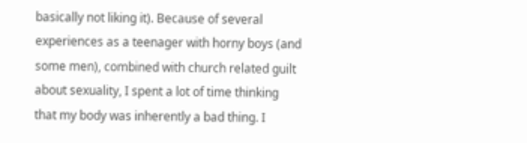basically not liking it). Because of several experiences as a teenager with horny boys (and some men), combined with church related guilt about sexuality, I spent a lot of time thinking that my body was inherently a bad thing. I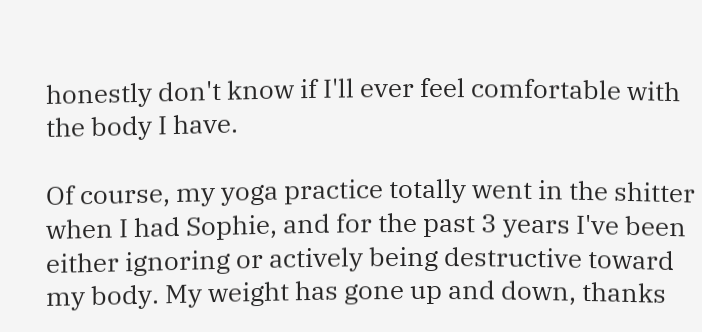honestly don't know if I'll ever feel comfortable with the body I have.

Of course, my yoga practice totally went in the shitter when I had Sophie, and for the past 3 years I've been either ignoring or actively being destructive toward my body. My weight has gone up and down, thanks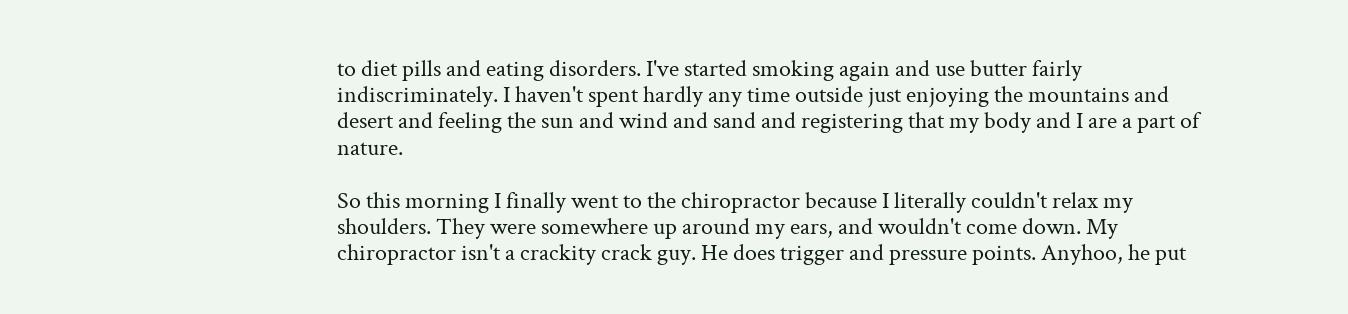to diet pills and eating disorders. I've started smoking again and use butter fairly indiscriminately. I haven't spent hardly any time outside just enjoying the mountains and desert and feeling the sun and wind and sand and registering that my body and I are a part of nature.

So this morning I finally went to the chiropractor because I literally couldn't relax my shoulders. They were somewhere up around my ears, and wouldn't come down. My chiropractor isn't a crackity crack guy. He does trigger and pressure points. Anyhoo, he put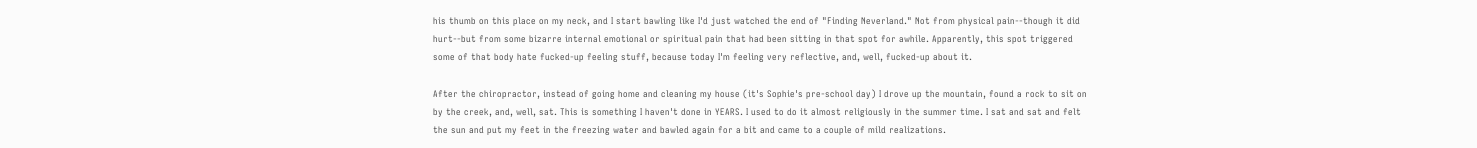his thumb on this place on my neck, and I start bawling like I'd just watched the end of "Finding Neverland." Not from physical pain--though it did hurt--but from some bizarre internal emotional or spiritual pain that had been sitting in that spot for awhile. Apparently, this spot triggered some of that body hate fucked-up feeling stuff, because today I'm feeling very reflective, and, well, fucked-up about it.

After the chiropractor, instead of going home and cleaning my house (it's Sophie's pre-school day) I drove up the mountain, found a rock to sit on by the creek, and, well, sat. This is something I haven't done in YEARS. I used to do it almost religiously in the summer time. I sat and sat and felt the sun and put my feet in the freezing water and bawled again for a bit and came to a couple of mild realizations.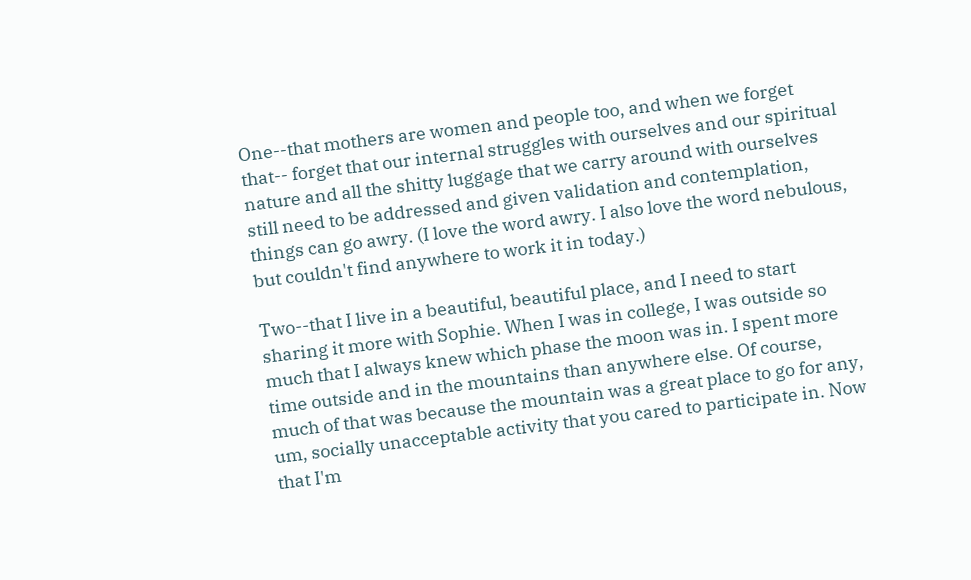One--that mothers are women and people too, and when we forget that-- forget that our internal struggles with ourselves and our spiritual nature and all the shitty luggage that we carry around with ourselves still need to be addressed and given validation and contemplation, things can go awry. (I love the word awry. I also love the word nebulous, but couldn't find anywhere to work it in today.)

Two--that I live in a beautiful, beautiful place, and I need to start sharing it more with Sophie. When I was in college, I was outside so much that I always knew which phase the moon was in. I spent more time outside and in the mountains than anywhere else. Of course, much of that was because the mountain was a great place to go for any, um, socially unacceptable activity that you cared to participate in. Now that I'm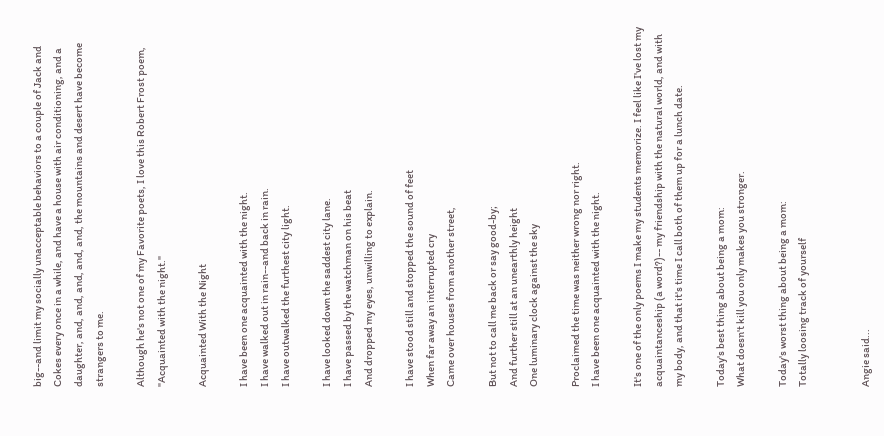big--and limit my socially unacceptable behaviors to a couple of Jack and Cokes every once in a while, and have a house with air conditioning, and a daughter, and, and, and, and, and, the mountains and desert have become strangers to me.

Although he's not one of my Favorite poets, I love this Robert Frost poem, "Acquainted with the night."

Acquainted With the Night

I have been one acquainted with the night.
I have walked out in rain--and back in rain.
I have outwalked the furthest city light.

I have looked down the saddest city lane.
I have passed by the watchman on his beat
And dropped my eyes, unwilling to explain.

I have stood still and stopped the sound of feet
When far away an interrupted cry
Came over houses from another street,

But not to call me back or say good-by;
And further still at an unearthly height
One luminary clock against the sky

Proclaimed the time was neither wrong nor right.
I have been one acquainted with the night.

It's one of the only poems I make my students memorize. I feel like I've lost my acquaintanceship (a word?)-- my friendship with the natural world, and with my body, and that it's time I call both of them up for a lunch date.

Today's best thing about being a mom:
What doesn't kill you only makes you stronger.

Today's worst thing about being a mom:
Totally loosing track of yourself


Angie said...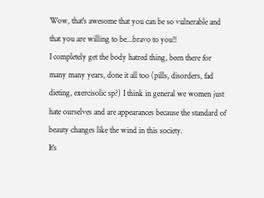Wow, that's awesome that you can be so vulnerable and that you are willing to be...bravo to you!!
I completely get the body hatred thing, been there for many many years, done it all too (pills, disorders, fad dieting, exercisolic sp?) I think in general we women just hate ourselves and are appearances because the standard of beauty changes like the wind in this society.
It's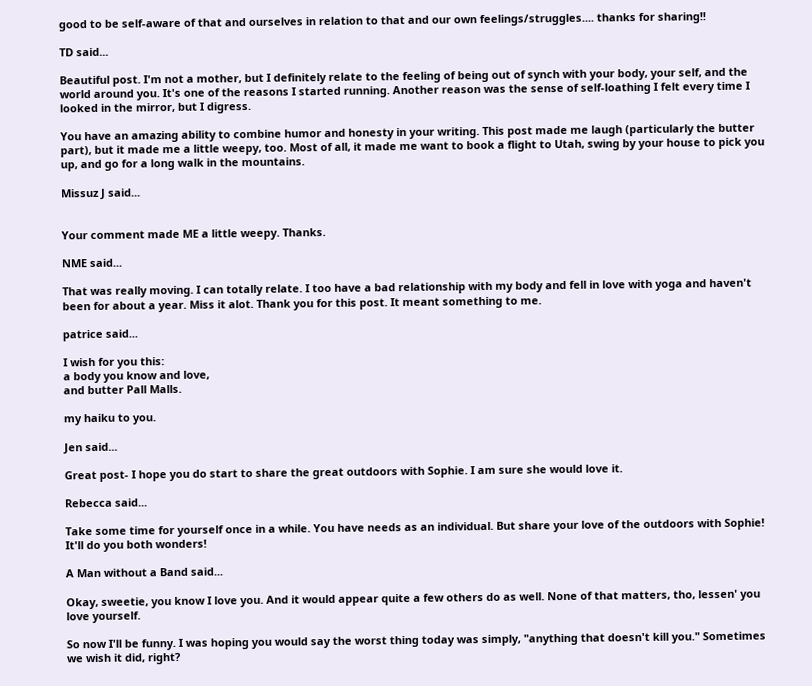good to be self-aware of that and ourselves in relation to that and our own feelings/struggles.... thanks for sharing!!

TD said...

Beautiful post. I'm not a mother, but I definitely relate to the feeling of being out of synch with your body, your self, and the world around you. It's one of the reasons I started running. Another reason was the sense of self-loathing I felt every time I looked in the mirror, but I digress.

You have an amazing ability to combine humor and honesty in your writing. This post made me laugh (particularly the butter part), but it made me a little weepy, too. Most of all, it made me want to book a flight to Utah, swing by your house to pick you up, and go for a long walk in the mountains.

Missuz J said...


Your comment made ME a little weepy. Thanks.

NME said...

That was really moving. I can totally relate. I too have a bad relationship with my body and fell in love with yoga and haven't been for about a year. Miss it alot. Thank you for this post. It meant something to me.

patrice said...

I wish for you this:
a body you know and love,
and butter Pall Malls.

my haiku to you.

Jen said...

Great post- I hope you do start to share the great outdoors with Sophie. I am sure she would love it.

Rebecca said...

Take some time for yourself once in a while. You have needs as an individual. But share your love of the outdoors with Sophie! It'll do you both wonders!

A Man without a Band said...

Okay, sweetie, you know I love you. And it would appear quite a few others do as well. None of that matters, tho, lessen' you love yourself.

So now I'll be funny. I was hoping you would say the worst thing today was simply, "anything that doesn't kill you." Sometimes we wish it did, right?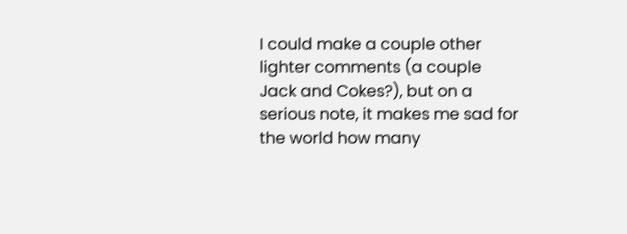I could make a couple other lighter comments (a couple Jack and Cokes?), but on a serious note, it makes me sad for the world how many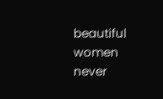beautiful women never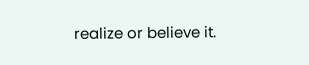realize or believe it.